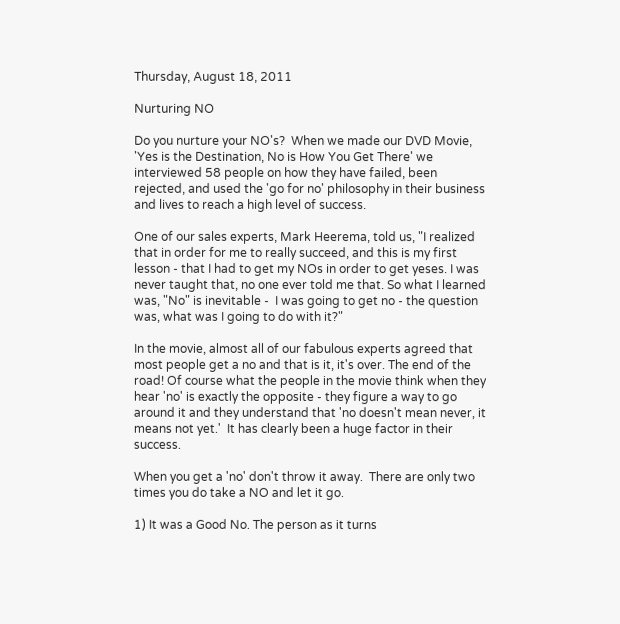Thursday, August 18, 2011

Nurturing NO

Do you nurture your NO's?  When we made our DVD Movie, 'Yes is the Destination, No is How You Get There' we interviewed 58 people on how they have failed, been rejected, and used the 'go for no' philosophy in their business and lives to reach a high level of success.

One of our sales experts, Mark Heerema, told us, "I realized that in order for me to really succeed, and this is my first lesson - that I had to get my NOs in order to get yeses. I was never taught that, no one ever told me that. So what I learned was, "No" is inevitable -  I was going to get no - the question was, what was I going to do with it?"

In the movie, almost all of our fabulous experts agreed that most people get a no and that is it, it's over. The end of the road! Of course what the people in the movie think when they hear 'no' is exactly the opposite - they figure a way to go around it and they understand that 'no doesn't mean never, it means not yet.'  It has clearly been a huge factor in their success.

When you get a 'no' don't throw it away.  There are only two times you do take a NO and let it go.

1) It was a Good No. The person as it turns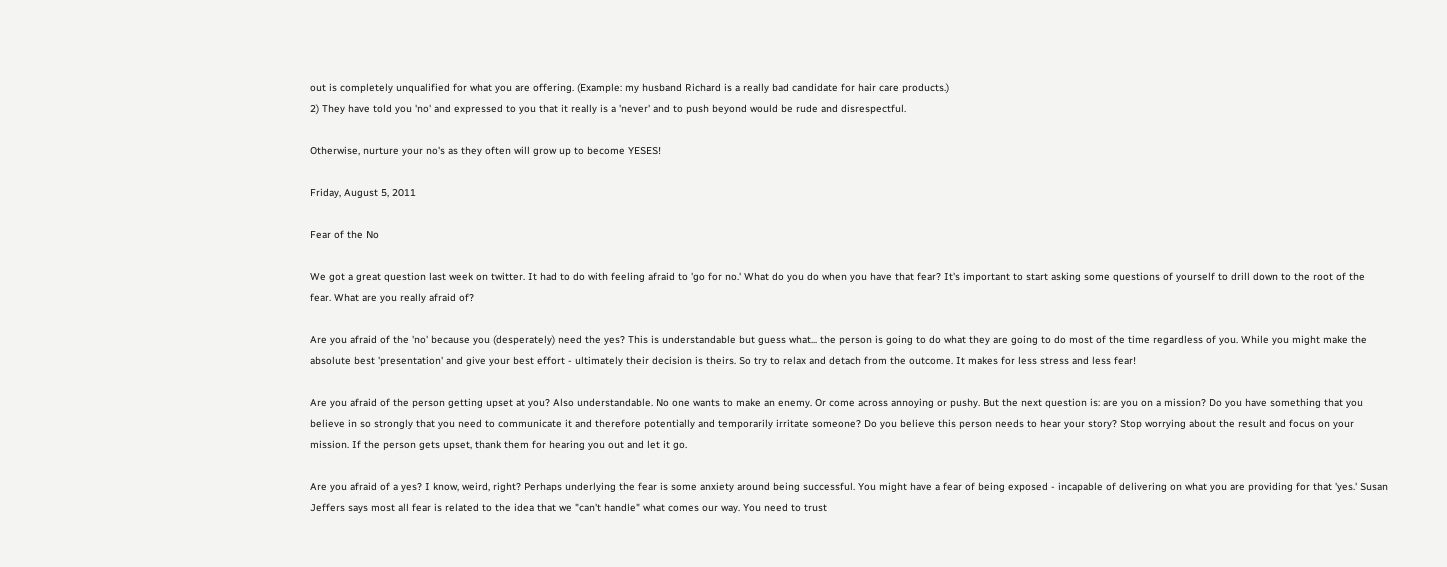out is completely unqualified for what you are offering. (Example: my husband Richard is a really bad candidate for hair care products.)
2) They have told you 'no' and expressed to you that it really is a 'never' and to push beyond would be rude and disrespectful.

Otherwise, nurture your no's as they often will grow up to become YESES!

Friday, August 5, 2011

Fear of the No

We got a great question last week on twitter. It had to do with feeling afraid to 'go for no.' What do you do when you have that fear? It's important to start asking some questions of yourself to drill down to the root of the fear. What are you really afraid of?

Are you afraid of the 'no' because you (desperately) need the yes? This is understandable but guess what... the person is going to do what they are going to do most of the time regardless of you. While you might make the absolute best 'presentation' and give your best effort - ultimately their decision is theirs. So try to relax and detach from the outcome. It makes for less stress and less fear!

Are you afraid of the person getting upset at you? Also understandable. No one wants to make an enemy. Or come across annoying or pushy. But the next question is: are you on a mission? Do you have something that you believe in so strongly that you need to communicate it and therefore potentially and temporarily irritate someone? Do you believe this person needs to hear your story? Stop worrying about the result and focus on your mission. If the person gets upset, thank them for hearing you out and let it go.

Are you afraid of a yes? I know, weird, right? Perhaps underlying the fear is some anxiety around being successful. You might have a fear of being exposed - incapable of delivering on what you are providing for that 'yes.' Susan Jeffers says most all fear is related to the idea that we "can't handle" what comes our way. You need to trust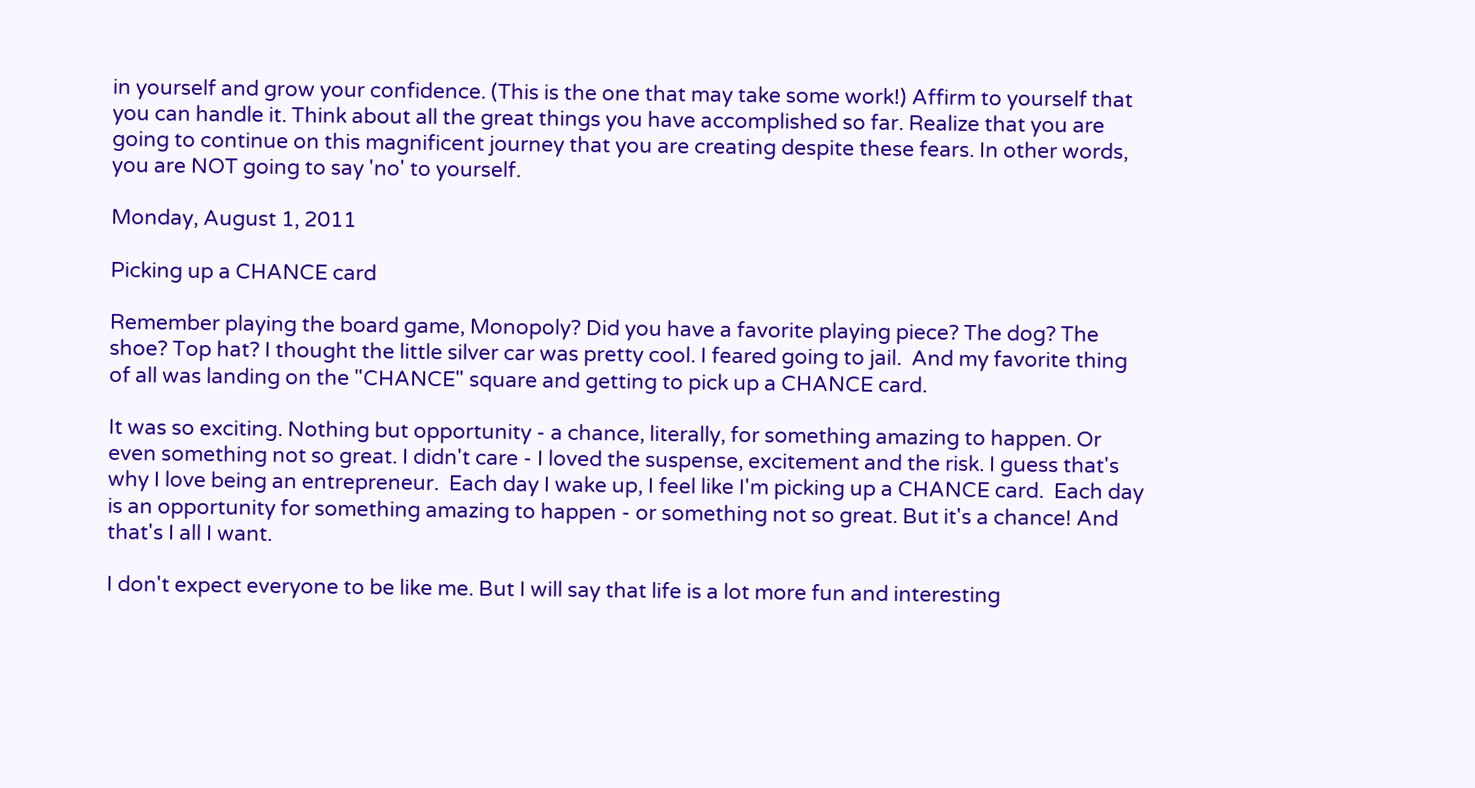in yourself and grow your confidence. (This is the one that may take some work!) Affirm to yourself that you can handle it. Think about all the great things you have accomplished so far. Realize that you are going to continue on this magnificent journey that you are creating despite these fears. In other words, you are NOT going to say 'no' to yourself.

Monday, August 1, 2011

Picking up a CHANCE card

Remember playing the board game, Monopoly? Did you have a favorite playing piece? The dog? The shoe? Top hat? I thought the little silver car was pretty cool. I feared going to jail.  And my favorite thing of all was landing on the "CHANCE" square and getting to pick up a CHANCE card.

It was so exciting. Nothing but opportunity - a chance, literally, for something amazing to happen. Or even something not so great. I didn't care - I loved the suspense, excitement and the risk. I guess that's why I love being an entrepreneur.  Each day I wake up, I feel like I'm picking up a CHANCE card.  Each day is an opportunity for something amazing to happen - or something not so great. But it's a chance! And that's I all I want.

I don't expect everyone to be like me. But I will say that life is a lot more fun and interesting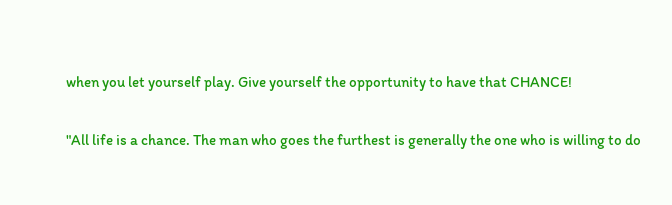when you let yourself play. Give yourself the opportunity to have that CHANCE!

"All life is a chance. The man who goes the furthest is generally the one who is willing to do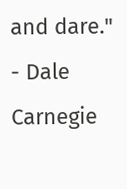and dare." - Dale Carnegie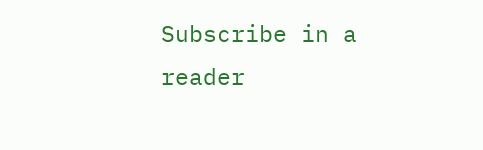Subscribe in a reader